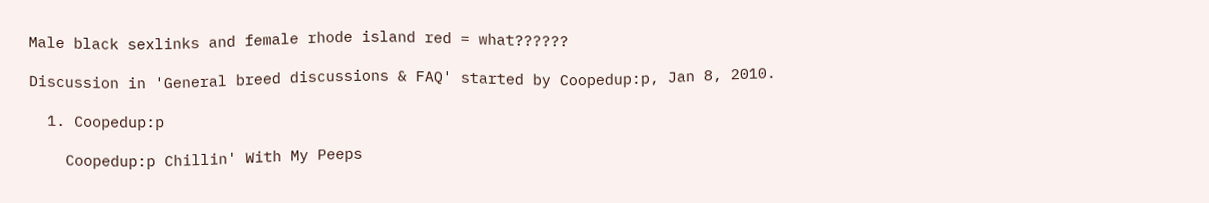Male black sexlinks and female rhode island red = what??????

Discussion in 'General breed discussions & FAQ' started by Coopedup:p, Jan 8, 2010.

  1. Coopedup:p

    Coopedup:p Chillin' With My Peeps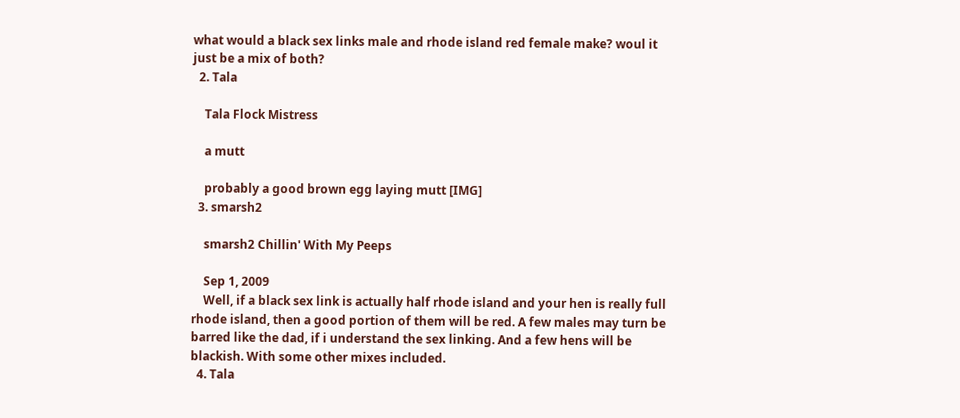what would a black sex links male and rhode island red female make? woul it just be a mix of both?
  2. Tala

    Tala Flock Mistress

    a mutt

    probably a good brown egg laying mutt [IMG]
  3. smarsh2

    smarsh2 Chillin' With My Peeps

    Sep 1, 2009
    Well, if a black sex link is actually half rhode island and your hen is really full rhode island, then a good portion of them will be red. A few males may turn be barred like the dad, if i understand the sex linking. And a few hens will be blackish. With some other mixes included.
  4. Tala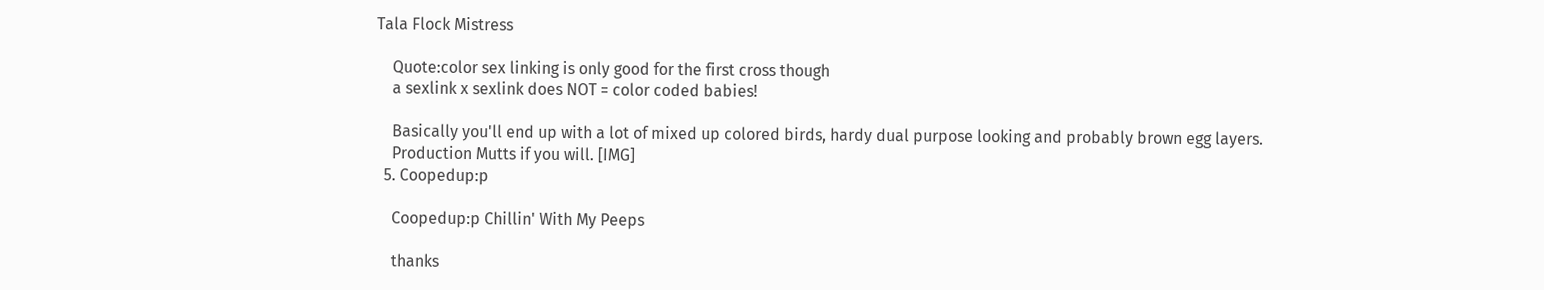Tala Flock Mistress

    Quote:color sex linking is only good for the first cross though
    a sexlink x sexlink does NOT = color coded babies!

    Basically you'll end up with a lot of mixed up colored birds, hardy dual purpose looking and probably brown egg layers.
    Production Mutts if you will. [IMG]
  5. Coopedup:p

    Coopedup:p Chillin' With My Peeps

    thanks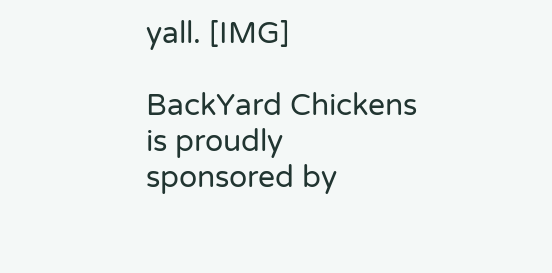yall. [IMG]

BackYard Chickens is proudly sponsored by